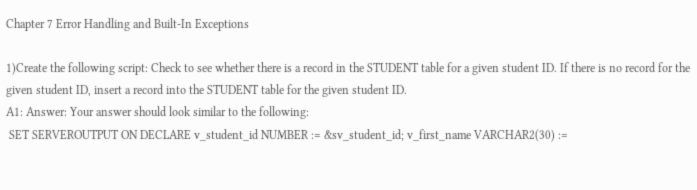Chapter 7 Error Handling and Built-In Exceptions

1)Create the following script: Check to see whether there is a record in the STUDENT table for a given student ID. If there is no record for the given student ID, insert a record into the STUDENT table for the given student ID.
A1: Answer: Your answer should look similar to the following:
 SET SERVEROUTPUT ON DECLARE v_student_id NUMBER := &sv_student_id; v_first_name VARCHAR2(30) :=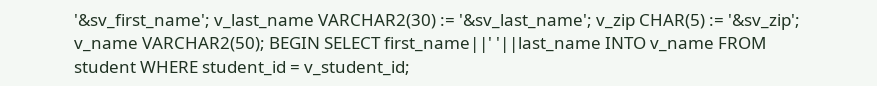'&sv_first_name'; v_last_name VARCHAR2(30) := '&sv_last_name'; v_zip CHAR(5) := '&sv_zip'; v_name VARCHAR2(50); BEGIN SELECT first_name||' '||last_name INTO v_name FROM student WHERE student_id = v_student_id;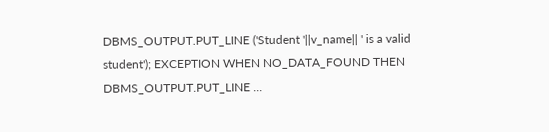DBMS_OUTPUT.PUT_LINE ('Student '||v_name|| ' is a valid student'); EXCEPTION WHEN NO_DATA_FOUND THEN DBMS_OUTPUT.PUT_LINE ...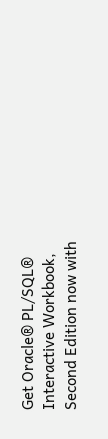Get Oracle® PL/SQL® Interactive Workbook, Second Edition now with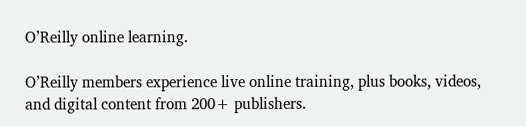O’Reilly online learning.

O’Reilly members experience live online training, plus books, videos, and digital content from 200+ publishers.